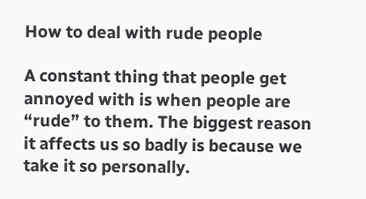How to deal with rude people

A constant thing that people get annoyed with is when people are “rude” to them. The biggest reason it affects us so badly is because we take it so personally.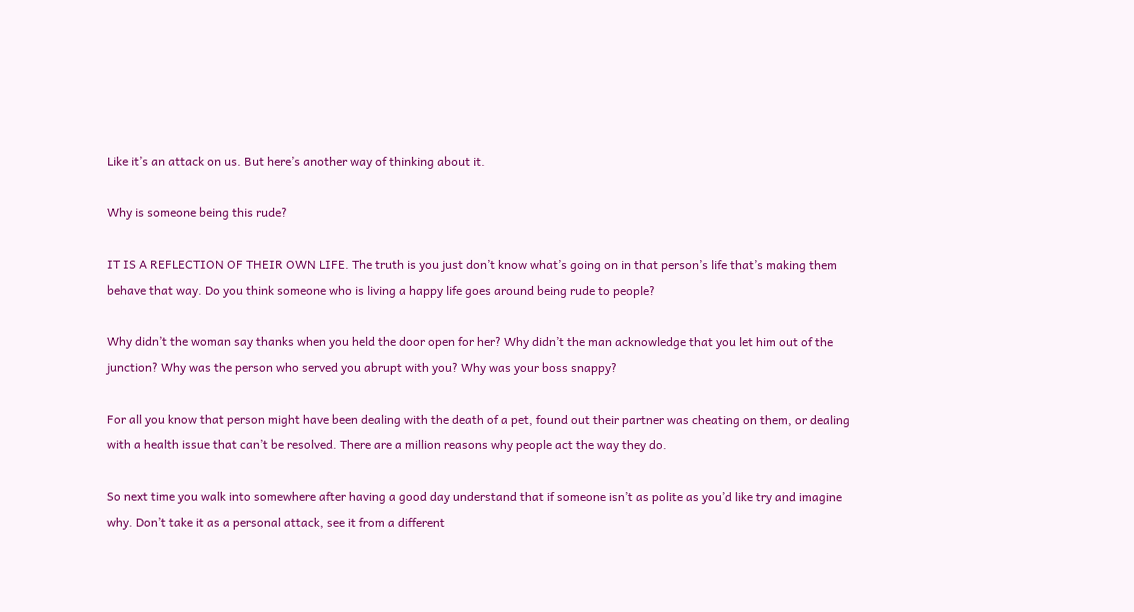Like it’s an attack on us. But here’s another way of thinking about it.

Why is someone being this rude?

IT IS A REFLECTION OF THEIR OWN LIFE. The truth is you just don’t know what’s going on in that person’s life that’s making them behave that way. Do you think someone who is living a happy life goes around being rude to people?

Why didn’t the woman say thanks when you held the door open for her? Why didn’t the man acknowledge that you let him out of the junction? Why was the person who served you abrupt with you? Why was your boss snappy?

For all you know that person might have been dealing with the death of a pet, found out their partner was cheating on them, or dealing with a health issue that can’t be resolved. There are a million reasons why people act the way they do.

So next time you walk into somewhere after having a good day understand that if someone isn’t as polite as you’d like try and imagine why. Don’t take it as a personal attack, see it from a different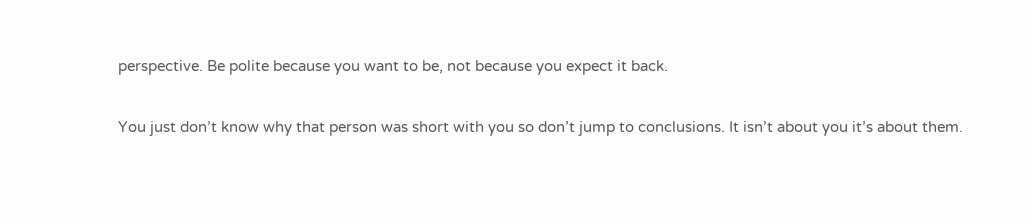perspective. Be polite because you want to be, not because you expect it back.

You just don’t know why that person was short with you so don’t jump to conclusions. It isn’t about you it’s about them.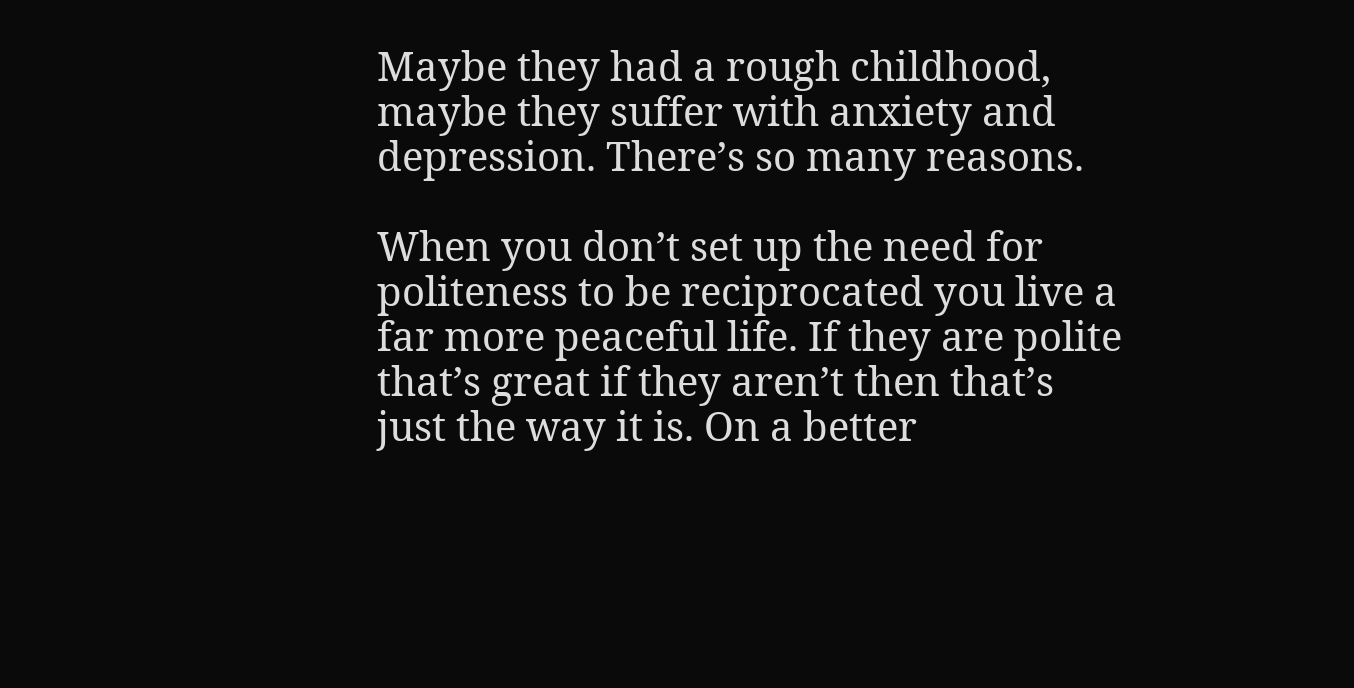Maybe they had a rough childhood, maybe they suffer with anxiety and depression. There’s so many reasons.

When you don’t set up the need for politeness to be reciprocated you live a far more peaceful life. If they are polite that’s great if they aren’t then that’s just the way it is. On a better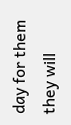day for them they will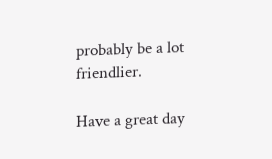probably be a lot friendlier.

Have a great day